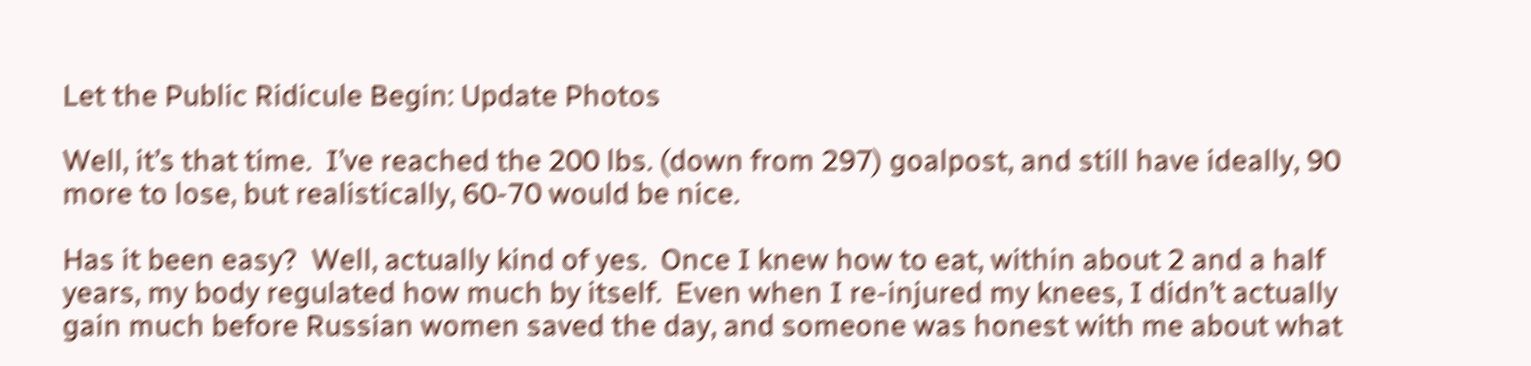Let the Public Ridicule Begin: Update Photos

Well, it’s that time.  I’ve reached the 200 lbs. (down from 297) goalpost, and still have ideally, 90 more to lose, but realistically, 60-70 would be nice.

Has it been easy?  Well, actually kind of yes.  Once I knew how to eat, within about 2 and a half years, my body regulated how much by itself.  Even when I re-injured my knees, I didn’t actually gain much before Russian women saved the day, and someone was honest with me about what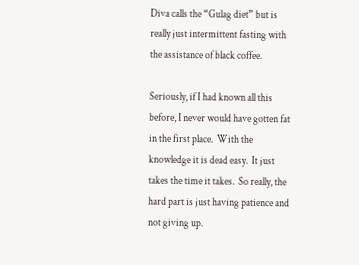Diva calls the “Gulag diet” but is really just intermittent fasting with the assistance of black coffee.

Seriously, if I had known all this before, I never would have gotten fat in the first place.  With the knowledge it is dead easy.  It just takes the time it takes.  So really, the hard part is just having patience and not giving up.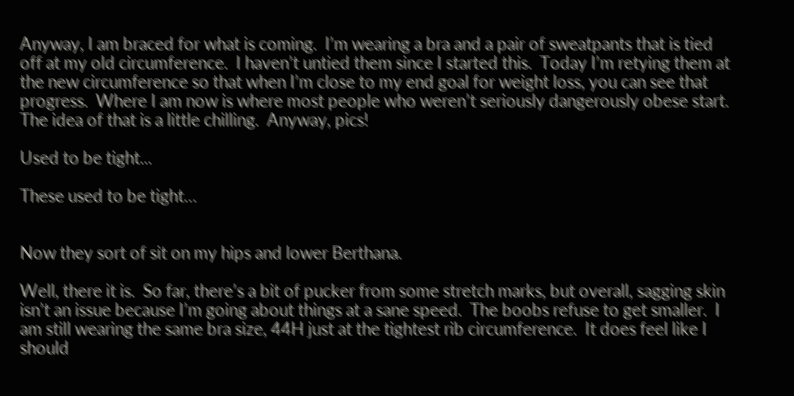Anyway, I am braced for what is coming.  I’m wearing a bra and a pair of sweatpants that is tied off at my old circumference.  I haven’t untied them since I started this.  Today I’m retying them at the new circumference so that when I’m close to my end goal for weight loss, you can see that progress.  Where I am now is where most people who weren’t seriously dangerously obese start.  The idea of that is a little chilling.  Anyway, pics!

Used to be tight...

These used to be tight…


Now they sort of sit on my hips and lower Berthana.

Well, there it is.  So far, there’s a bit of pucker from some stretch marks, but overall, sagging skin isn’t an issue because I’m going about things at a sane speed.  The boobs refuse to get smaller.  I am still wearing the same bra size, 44H just at the tightest rib circumference.  It does feel like I should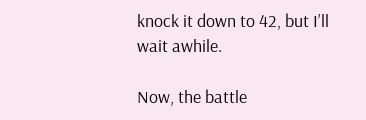knock it down to 42, but I’ll wait awhile.

Now, the battle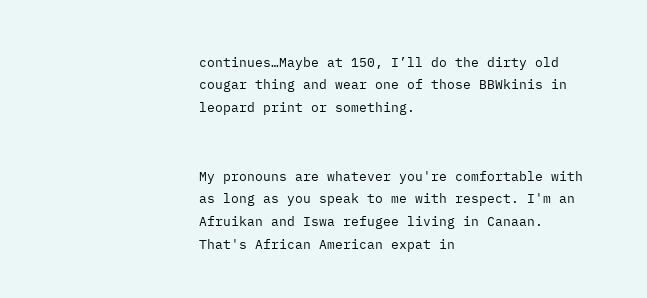continues…Maybe at 150, I’ll do the dirty old cougar thing and wear one of those BBWkinis in leopard print or something.


My pronouns are whatever you're comfortable with as long as you speak to me with respect. I'm an Afruikan and Iswa refugee living in Canaan. That's African American expat in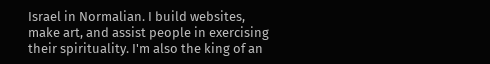Israel in Normalian. I build websites, make art, and assist people in exercising their spirituality. I'm also the king of an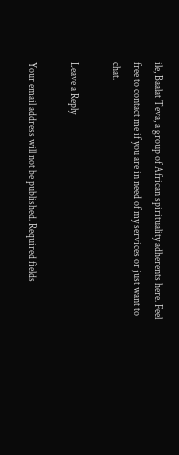ile, Baalat Teva, a group of African spirituality adherents here. Feel free to contact me if you are in need of my services or just want to chat.

Leave a Reply

Your email address will not be published. Required fields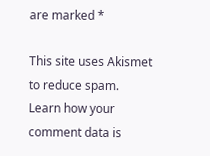are marked *

This site uses Akismet to reduce spam. Learn how your comment data is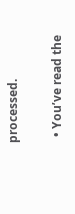processed.

  • You’ve read the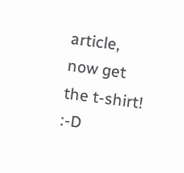article, now get the t-shirt! :-D